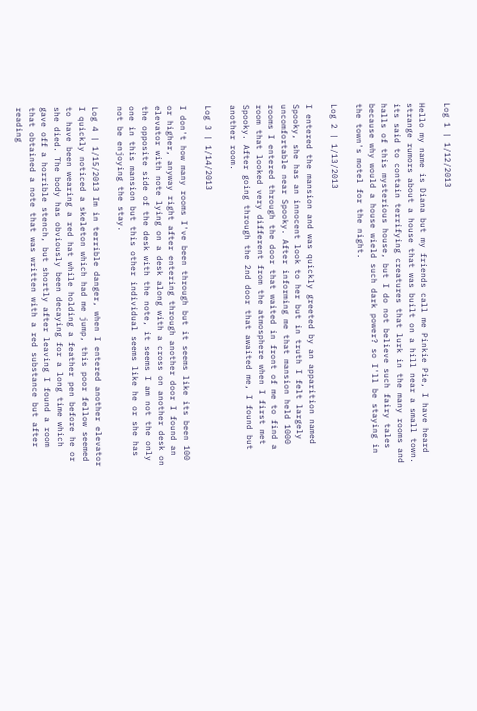Log 1 | 1/12/2013

Hello my name is Diana but my friends call me Pinkie Pie, I have heard strange rumors about a house that was built on a hill near a small town. its said to contain terrifying creatures that lurk in the many rooms and halls of this mysterious house, but I do not believe such fairy tales because why would a house wield such dark power? so I'll be staying in the town's motel for the night.

Log 2 | 1/13/2013

I entered the mansion and was quickly greeted by an apparition named Spooky, she has an innocent look to her but in truth I felt largely uncomfortable near Spooky. After informing me that mansion held 1000 rooms I entered through the door that waited in front of me to find a room that looked very different from the atmosphere when I first met Spooky. After going through the 2nd door that awaited me, I found but another room.

Log 3 | 1/14/2013

I don't how many rooms I've been through but it seems like its been 100 or higher, anyway right after entering through another door I found an elevator with note lying on a desk along with a cross on another desk on the opposite side of the desk with the note, it seems I am not the only one in this mansion but this other individual seems like he or she has not be enjoying the stay.

Log 4 | 1/15/2013 Im in terrible danger, when I entered another elevator I quickly noticed a skeleton which had me jump, this poor fellow seemed to have been wearing a red hat while holding a feather pen before he or she died. The body has obviously been decaying for a long time which gave off a horrible stench, but shortly after leaving I found a room that obtained a note that was written with a red substance but after reading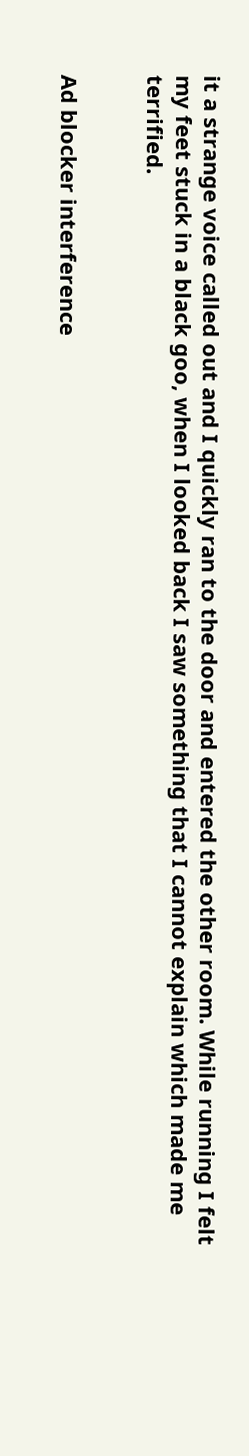it a strange voice called out and I quickly ran to the door and entered the other room. While running I felt my feet stuck in a black goo, when I looked back I saw something that I cannot explain which made me terrified.


Ad blocker interference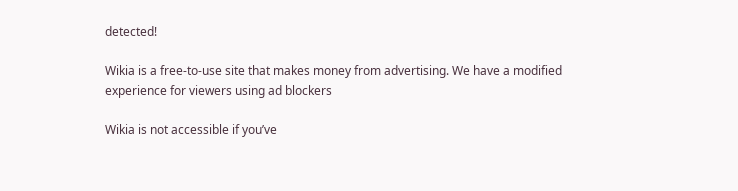detected!

Wikia is a free-to-use site that makes money from advertising. We have a modified experience for viewers using ad blockers

Wikia is not accessible if you’ve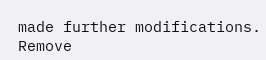made further modifications. Remove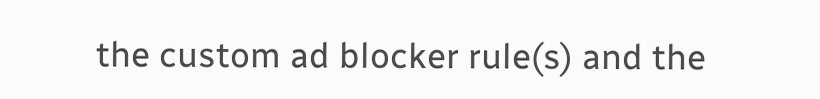the custom ad blocker rule(s) and the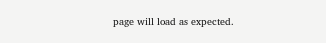page will load as expected.